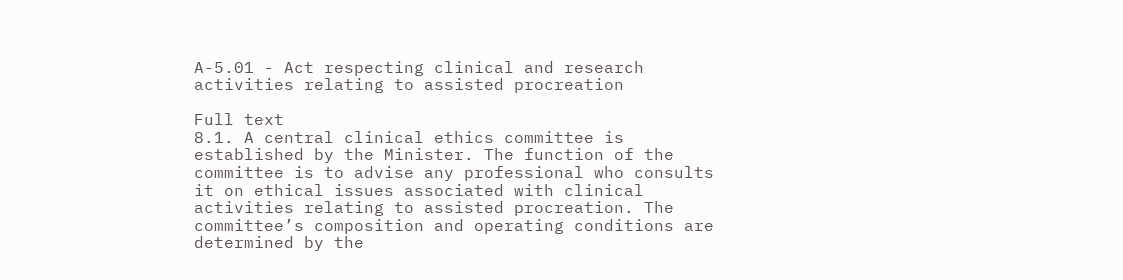A-5.01 - Act respecting clinical and research activities relating to assisted procreation

Full text
8.1. A central clinical ethics committee is established by the Minister. The function of the committee is to advise any professional who consults it on ethical issues associated with clinical activities relating to assisted procreation. The committee’s composition and operating conditions are determined by the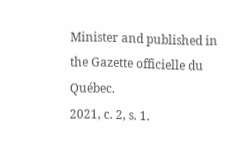Minister and published in the Gazette officielle du Québec.
2021, c. 2, s. 1.